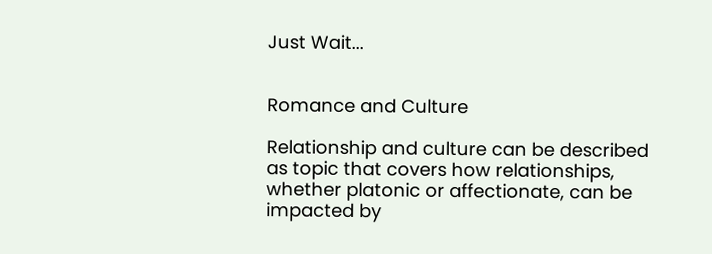Just Wait...


Romance and Culture

Relationship and culture can be described as topic that covers how relationships, whether platonic or affectionate, can be impacted by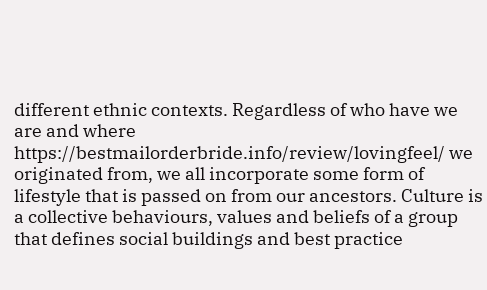different ethnic contexts. Regardless of who have we are and where https://bestmailorderbride.info/review/lovingfeel/ we originated from, we all incorporate some form of lifestyle that is passed on from our ancestors. Culture is a collective behaviours, values and beliefs of a group that defines social buildings and best practice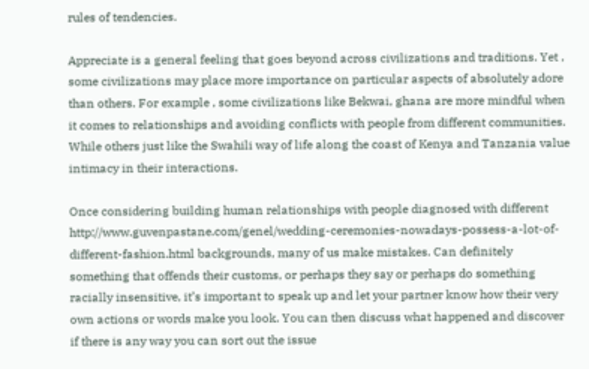rules of tendencies.

Appreciate is a general feeling that goes beyond across civilizations and traditions. Yet , some civilizations may place more importance on particular aspects of absolutely adore than others. For example , some civilizations like Bekwai, ghana are more mindful when it comes to relationships and avoiding conflicts with people from different communities. While others just like the Swahili way of life along the coast of Kenya and Tanzania value intimacy in their interactions.

Once considering building human relationships with people diagnosed with different http://www.guvenpastane.com/genel/wedding-ceremonies-nowadays-possess-a-lot-of-different-fashion.html backgrounds, many of us make mistakes. Can definitely something that offends their customs, or perhaps they say or perhaps do something racially insensitive, it’s important to speak up and let your partner know how their very own actions or words make you look. You can then discuss what happened and discover if there is any way you can sort out the issue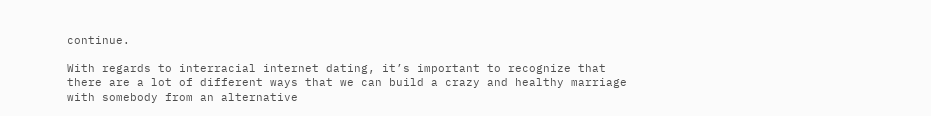continue.

With regards to interracial internet dating, it’s important to recognize that there are a lot of different ways that we can build a crazy and healthy marriage with somebody from an alternative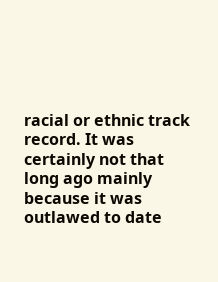racial or ethnic track record. It was certainly not that long ago mainly because it was outlawed to date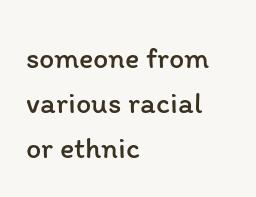someone from various racial or ethnic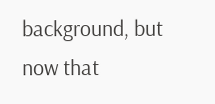background, but now that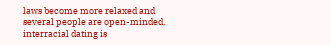laws become more relaxed and several people are open-minded, interracial dating is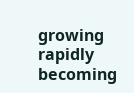growing rapidly becoming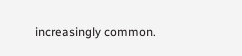increasingly common.